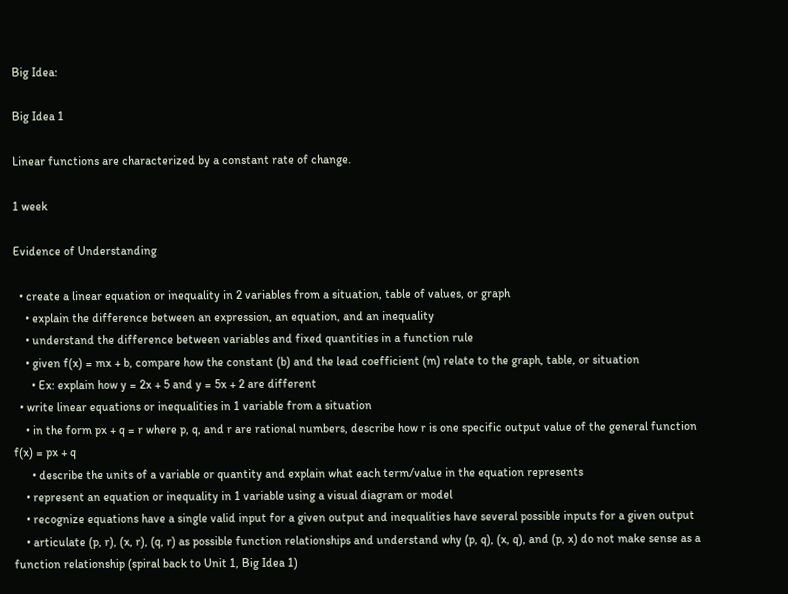Big Idea:

Big Idea 1

Linear functions are characterized by a constant rate of change.

1 week

Evidence of Understanding

  • create a linear equation or inequality in 2 variables from a situation, table of values, or graph
    • explain the difference between an expression, an equation, and an inequality
    • understand the difference between variables and fixed quantities in a function rule
    • given f(x) = mx + b, compare how the constant (b) and the lead coefficient (m) relate to the graph, table, or situation
      • Ex: explain how y = 2x + 5 and y = 5x + 2 are different
  • write linear equations or inequalities in 1 variable from a situation
    • in the form px + q = r where p, q, and r are rational numbers, describe how r is one specific output value of the general function f(x) = px + q
      • describe the units of a variable or quantity and explain what each term/value in the equation represents
    • represent an equation or inequality in 1 variable using a visual diagram or model
    • recognize equations have a single valid input for a given output and inequalities have several possible inputs for a given output
    • articulate (p, r), (x, r), (q, r) as possible function relationships and understand why (p, q), (x, q), and (p, x) do not make sense as a function relationship (spiral back to Unit 1, Big Idea 1)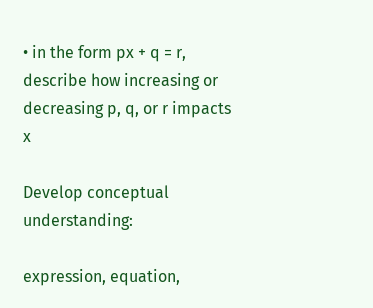• in the form px + q = r, describe how increasing or decreasing p, q, or r impacts x

Develop conceptual understanding:

expression, equation,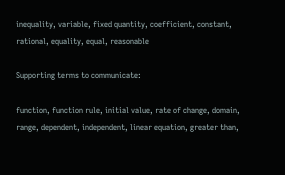inequality, variable, fixed quantity, coefficient, constant, rational, equality, equal, reasonable

Supporting terms to communicate:

function, function rule, initial value, rate of change, domain, range, dependent, independent, linear equation, greater than,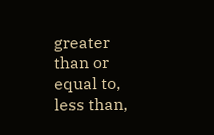greater than or equal to, less than,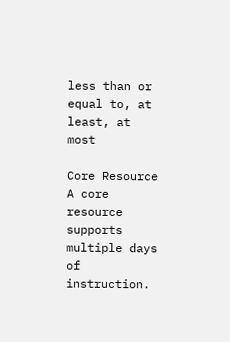less than or equal to, at least, at most

Core Resource
A core resource supports multiple days of instruction.